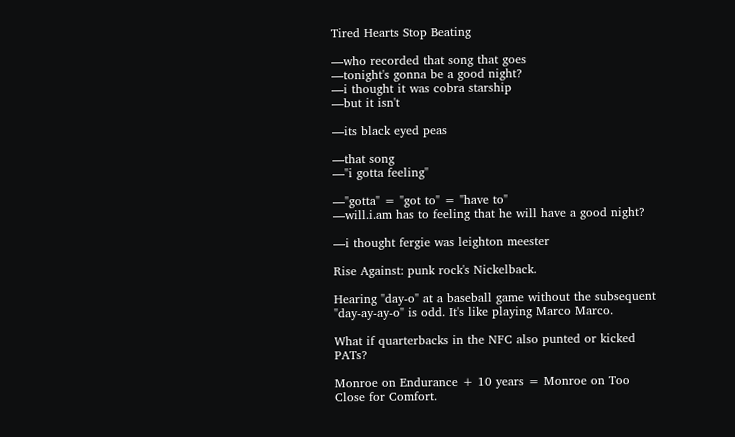Tired Hearts Stop Beating

—who recorded that song that goes
—tonight's gonna be a good night?
—i thought it was cobra starship
—but it isn't

—its black eyed peas

—that song
—"i gotta feeling"

—"gotta" = "got to" = "have to"
—will.i.am has to feeling that he will have a good night?

—i thought fergie was leighton meester

Rise Against: punk rock's Nickelback.

Hearing "day-o" at a baseball game without the subsequent "day-ay-ay-o" is odd. It's like playing Marco Marco.

What if quarterbacks in the NFC also punted or kicked PATs?

Monroe on Endurance + 10 years = Monroe on Too Close for Comfort.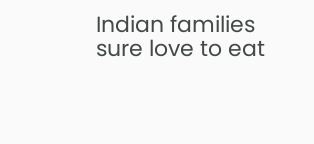Indian families sure love to eat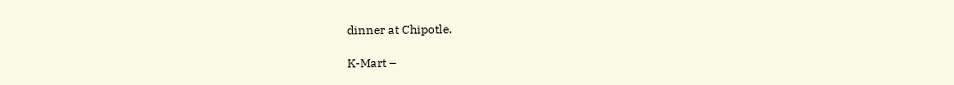dinner at Chipotle.

K-Mart –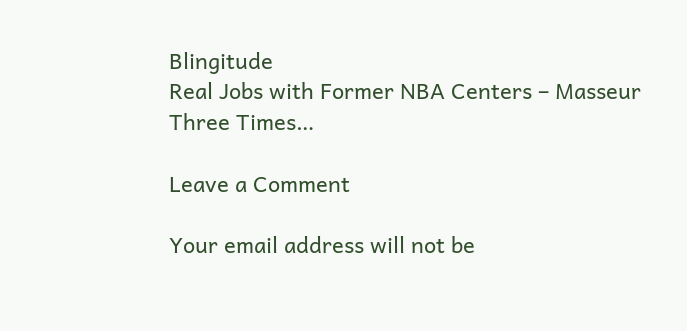Blingitude
Real Jobs with Former NBA Centers – Masseur
Three Times…

Leave a Comment

Your email address will not be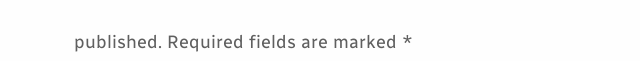published. Required fields are marked *